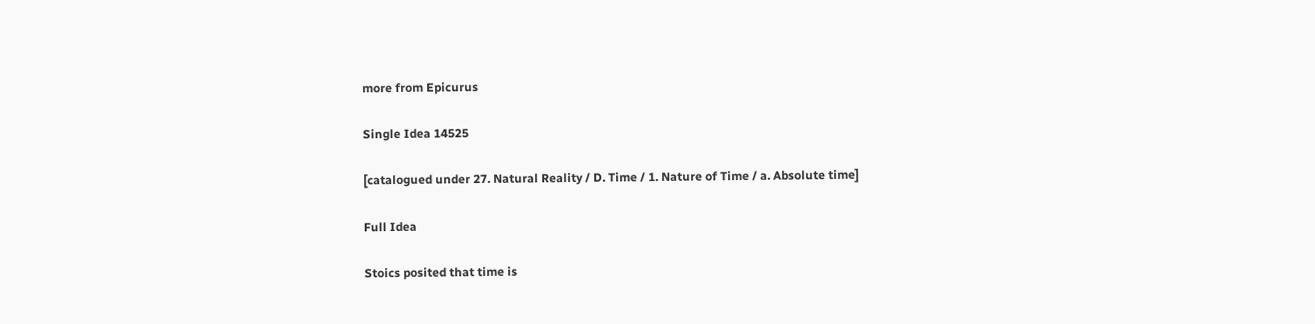more from Epicurus

Single Idea 14525

[catalogued under 27. Natural Reality / D. Time / 1. Nature of Time / a. Absolute time]

Full Idea

Stoics posited that time is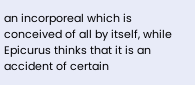an incorporeal which is conceived of all by itself, while Epicurus thinks that it is an accident of certain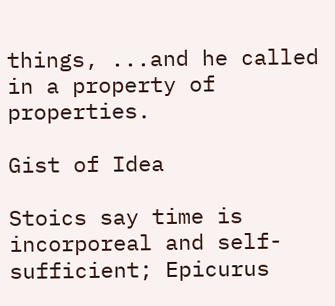things, ...and he called in a property of properties.

Gist of Idea

Stoics say time is incorporeal and self-sufficient; Epicurus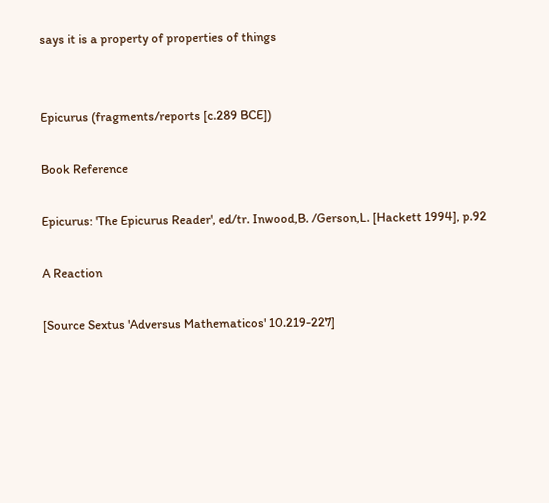says it is a property of properties of things


Epicurus (fragments/reports [c.289 BCE])

Book Reference

Epicurus: 'The Epicurus Reader', ed/tr. Inwood,B. /Gerson,L. [Hackett 1994], p.92

A Reaction

[Source Sextus 'Adversus Mathematicos' 10.219-227]